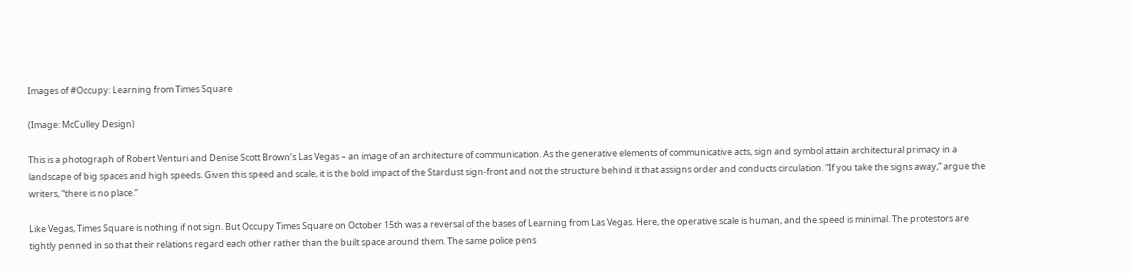Images of #Occupy: Learning from Times Square

(Image: McCulley Design)

This is a photograph of Robert Venturi and Denise Scott Brown’s Las Vegas – an image of an architecture of communication. As the generative elements of communicative acts, sign and symbol attain architectural primacy in a landscape of big spaces and high speeds. Given this speed and scale, it is the bold impact of the Stardust sign-front and not the structure behind it that assigns order and conducts circulation. “If you take the signs away,” argue the writers, “there is no place.”

Like Vegas, Times Square is nothing if not sign. But Occupy Times Square on October 15th was a reversal of the bases of Learning from Las Vegas. Here, the operative scale is human, and the speed is minimal. The protestors are tightly penned in so that their relations regard each other rather than the built space around them. The same police pens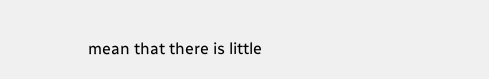mean that there is little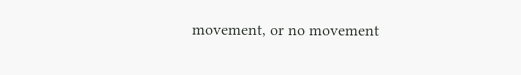movement, or no movement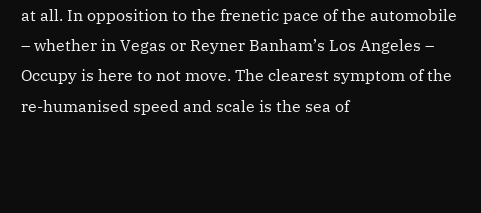at all. In opposition to the frenetic pace of the automobile – whether in Vegas or Reyner Banham’s Los Angeles – Occupy is here to not move. The clearest symptom of the re-humanised speed and scale is the sea of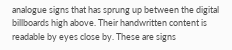analogue signs that has sprung up between the digital billboards high above. Their handwritten content is readable by eyes close by. These are signs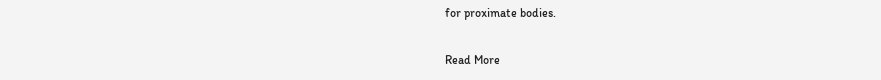for proximate bodies.

Read More